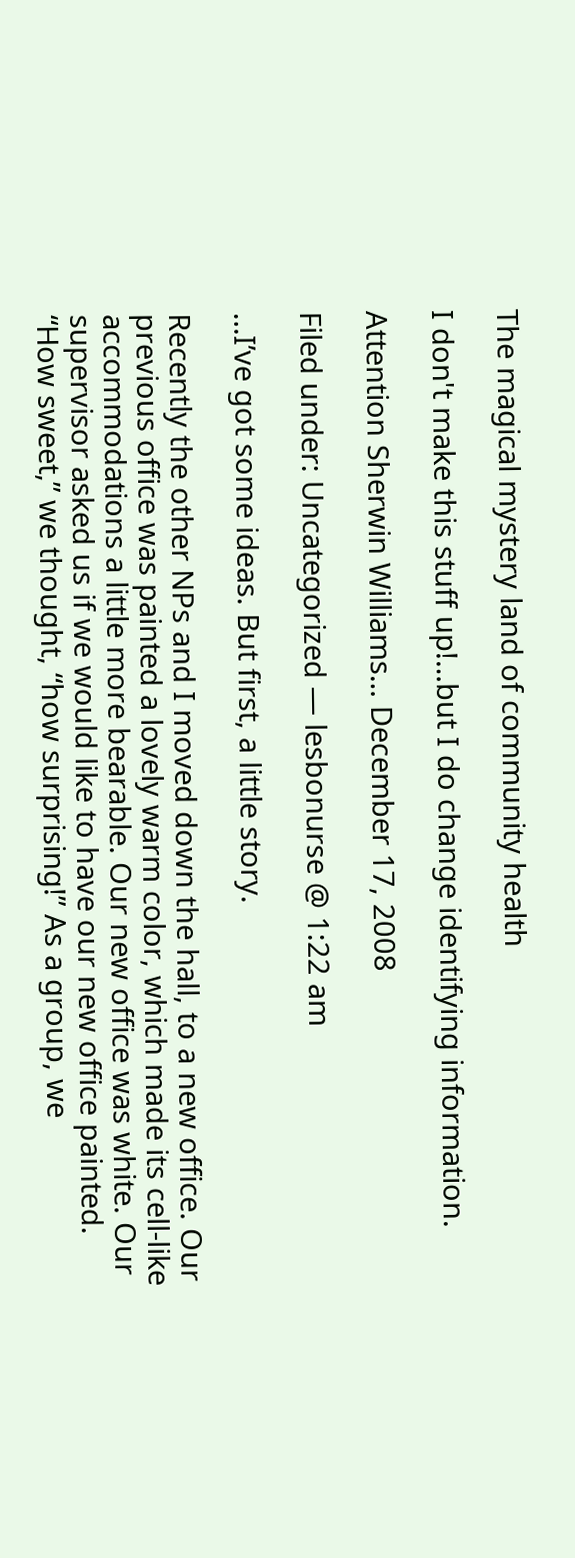The magical mystery land of community health

I don't make this stuff up!…but I do change identifying information.

Attention Sherwin Williams… December 17, 2008

Filed under: Uncategorized — lesbonurse @ 1:22 am

…I’ve got some ideas. But first, a little story.

Recently the other NPs and I moved down the hall, to a new office. Our previous office was painted a lovely warm color, which made its cell-like accommodations a little more bearable. Our new office was white. Our supervisor asked us if we would like to have our new office painted. “How sweet,” we thought, “how surprising!” As a group, we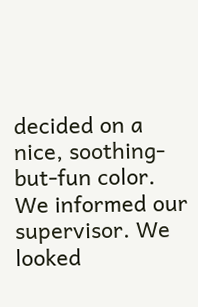decided on a nice, soothing-but-fun color. We informed our supervisor. We looked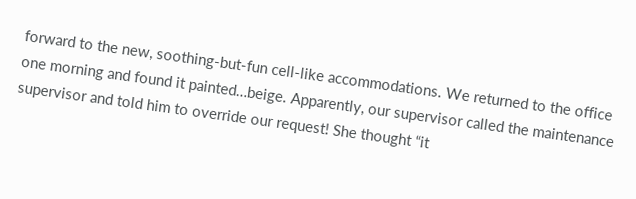forward to the new, soothing-but-fun cell-like accommodations. We returned to the office one morning and found it painted…beige. Apparently, our supervisor called the maintenance supervisor and told him to override our request! She thought “it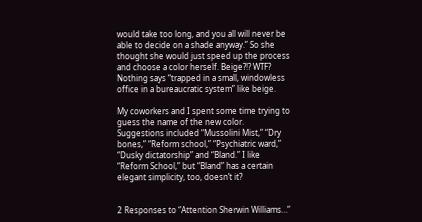would take too long, and you all will never be able to decide on a shade anyway.” So she thought she would just speed up the process and choose a color herself. Beige?!? WTF? Nothing says “trapped in a small, windowless office in a bureaucratic system” like beige.

My coworkers and I spent some time trying to guess the name of the new color. Suggestions included “Mussolini Mist,” “Dry bones,” “Reform school,” “Psychiatric ward,” “Dusky dictatorship” and “Bland.” I like “Reform School,” but “Bland” has a certain elegant simplicity, too, doesn’t it?


2 Responses to “Attention Sherwin Williams…”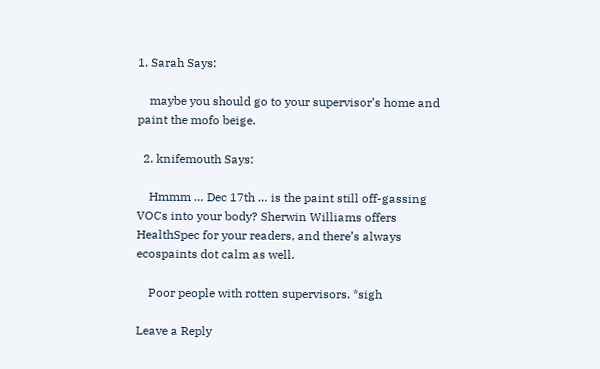1. Sarah Says:

    maybe you should go to your supervisor’s home and paint the mofo beige.

  2. knifemouth Says:

    Hmmm … Dec 17th … is the paint still off-gassing VOCs into your body? Sherwin Williams offers HealthSpec for your readers, and there’s always ecospaints dot calm as well.

    Poor people with rotten supervisors. *sigh

Leave a Reply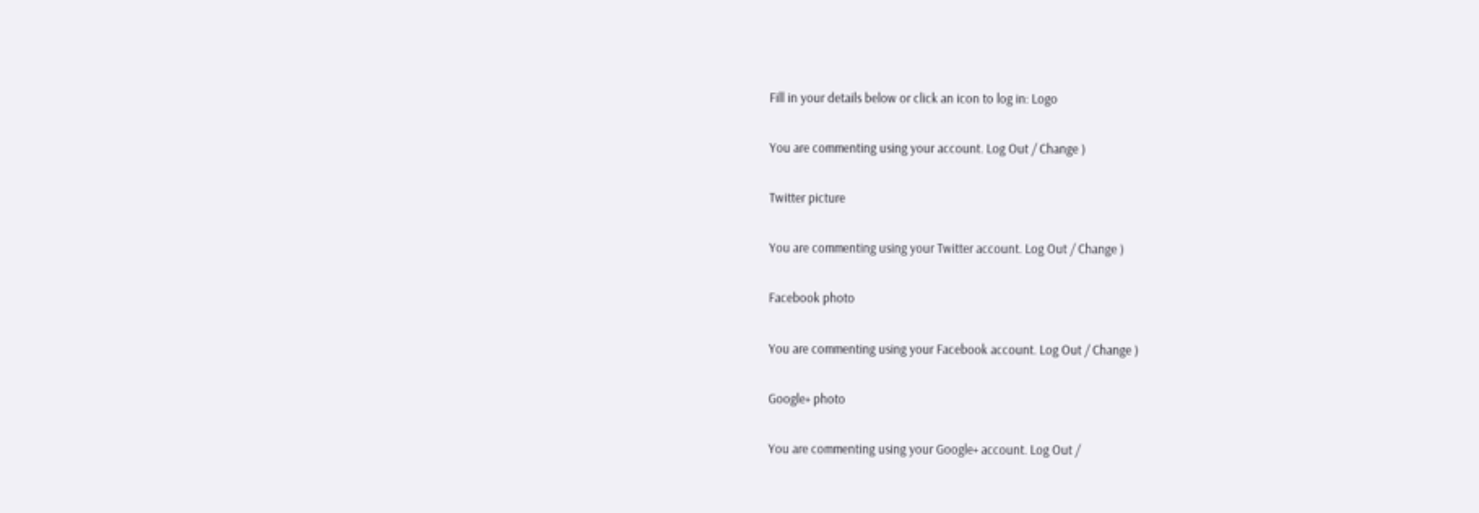Fill in your details below or click an icon to log in: Logo

You are commenting using your account. Log Out / Change )

Twitter picture

You are commenting using your Twitter account. Log Out / Change )

Facebook photo

You are commenting using your Facebook account. Log Out / Change )

Google+ photo

You are commenting using your Google+ account. Log Out /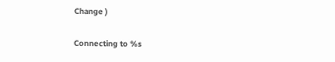Change )

Connecting to %s